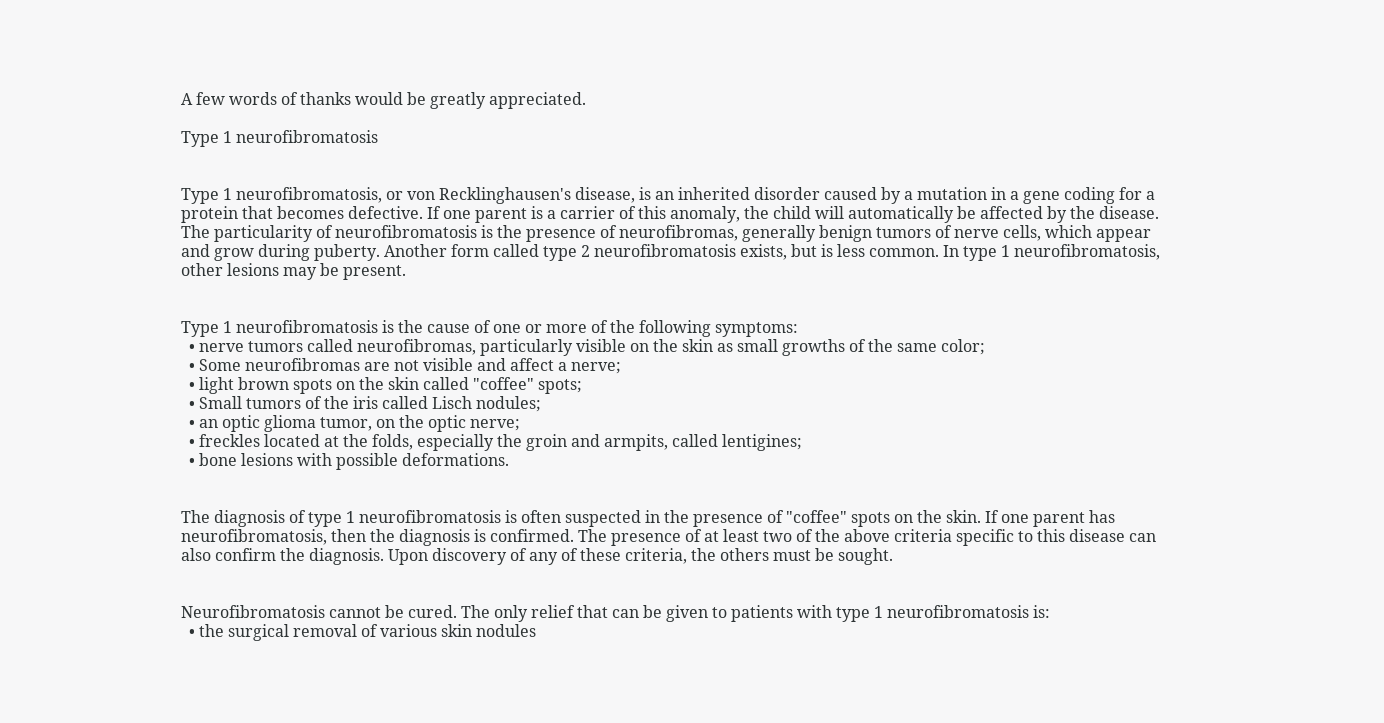A few words of thanks would be greatly appreciated.

Type 1 neurofibromatosis


Type 1 neurofibromatosis, or von Recklinghausen's disease, is an inherited disorder caused by a mutation in a gene coding for a protein that becomes defective. If one parent is a carrier of this anomaly, the child will automatically be affected by the disease. The particularity of neurofibromatosis is the presence of neurofibromas, generally benign tumors of nerve cells, which appear and grow during puberty. Another form called type 2 neurofibromatosis exists, but is less common. In type 1 neurofibromatosis, other lesions may be present.


Type 1 neurofibromatosis is the cause of one or more of the following symptoms:
  • nerve tumors called neurofibromas, particularly visible on the skin as small growths of the same color;
  • Some neurofibromas are not visible and affect a nerve;
  • light brown spots on the skin called "coffee" spots;
  • Small tumors of the iris called Lisch nodules;
  • an optic glioma tumor, on the optic nerve;
  • freckles located at the folds, especially the groin and armpits, called lentigines;
  • bone lesions with possible deformations.


The diagnosis of type 1 neurofibromatosis is often suspected in the presence of "coffee" spots on the skin. If one parent has neurofibromatosis, then the diagnosis is confirmed. The presence of at least two of the above criteria specific to this disease can also confirm the diagnosis. Upon discovery of any of these criteria, the others must be sought.


Neurofibromatosis cannot be cured. The only relief that can be given to patients with type 1 neurofibromatosis is:
  • the surgical removal of various skin nodules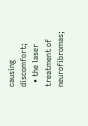causing discomfort;
  • the laser treatment of neurofibromas;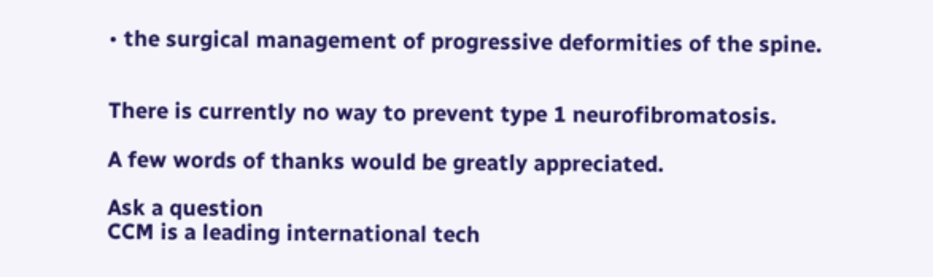• the surgical management of progressive deformities of the spine.


There is currently no way to prevent type 1 neurofibromatosis.

A few words of thanks would be greatly appreciated.

Ask a question
CCM is a leading international tech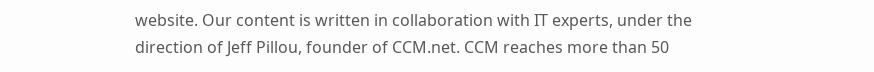website. Our content is written in collaboration with IT experts, under the direction of Jeff Pillou, founder of CCM.net. CCM reaches more than 50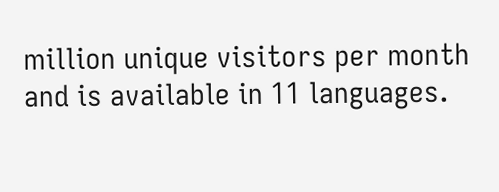million unique visitors per month and is available in 11 languages.